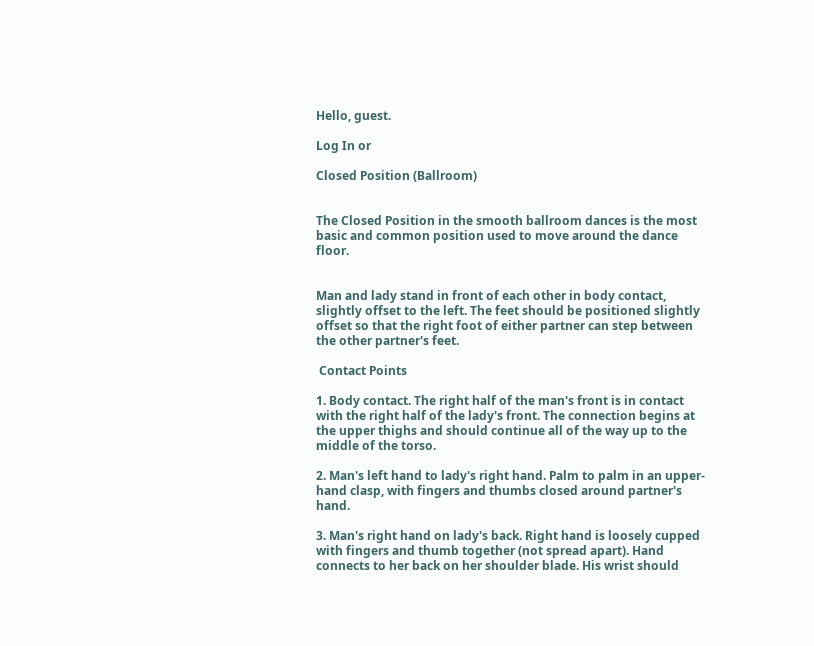Hello, guest.

Log In or

Closed Position (Ballroom)


The Closed Position in the smooth ballroom dances is the most basic and common position used to move around the dance floor.


Man and lady stand in front of each other in body contact, slightly offset to the left. The feet should be positioned slightly offset so that the right foot of either partner can step between the other partner's feet.

 Contact Points

1. Body contact. The right half of the man's front is in contact with the right half of the lady's front. The connection begins at the upper thighs and should continue all of the way up to the middle of the torso.

2. Man's left hand to lady's right hand. Palm to palm in an upper-hand clasp, with fingers and thumbs closed around partner's hand.

3. Man's right hand on lady's back. Right hand is loosely cupped with fingers and thumb together (not spread apart). Hand connects to her back on her shoulder blade. His wrist should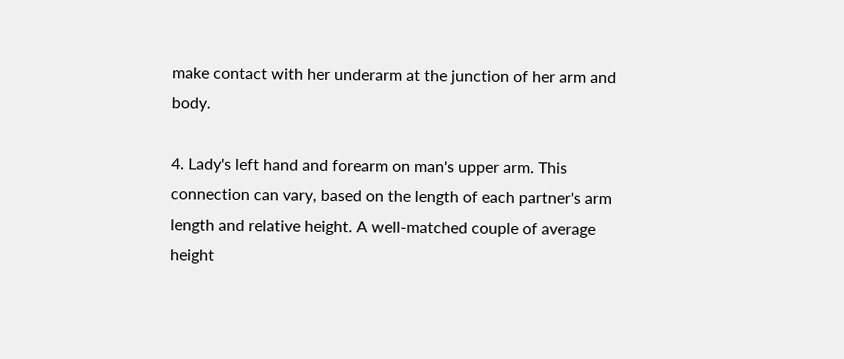make contact with her underarm at the junction of her arm and body.

4. Lady's left hand and forearm on man's upper arm. This connection can vary, based on the length of each partner's arm length and relative height. A well-matched couple of average height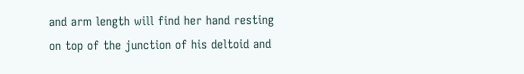and arm length will find her hand resting on top of the junction of his deltoid and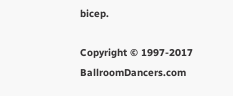bicep.

Copyright © 1997-2017 BallroomDancers.com